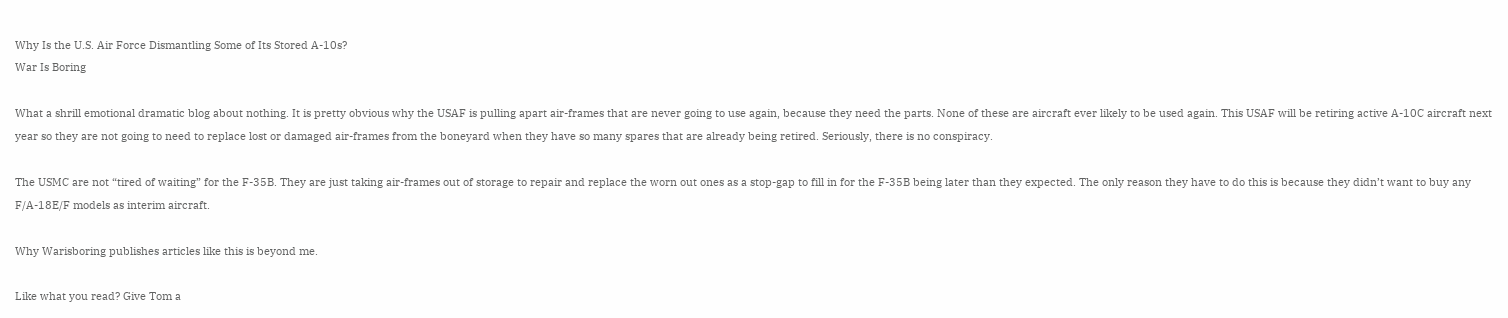Why Is the U.S. Air Force Dismantling Some of Its Stored A-10s?
War Is Boring

What a shrill emotional dramatic blog about nothing. It is pretty obvious why the USAF is pulling apart air-frames that are never going to use again, because they need the parts. None of these are aircraft ever likely to be used again. This USAF will be retiring active A-10C aircraft next year so they are not going to need to replace lost or damaged air-frames from the boneyard when they have so many spares that are already being retired. Seriously, there is no conspiracy.

The USMC are not “tired of waiting” for the F-35B. They are just taking air-frames out of storage to repair and replace the worn out ones as a stop-gap to fill in for the F-35B being later than they expected. The only reason they have to do this is because they didn’t want to buy any F/A-18E/F models as interim aircraft.

Why Warisboring publishes articles like this is beyond me.

Like what you read? Give Tom a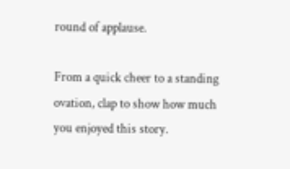round of applause.

From a quick cheer to a standing ovation, clap to show how much you enjoyed this story.